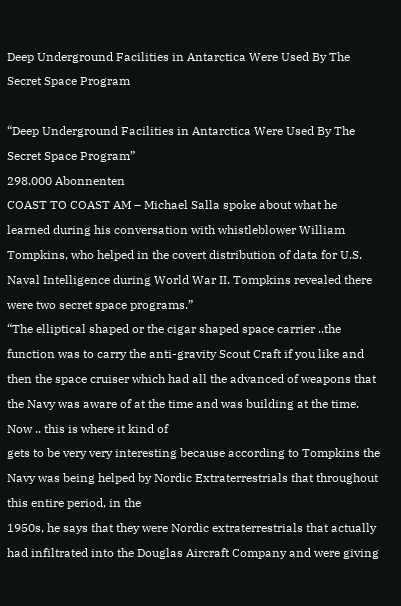Deep Underground Facilities in Antarctica Were Used By The Secret Space Program

“Deep Underground Facilities in Antarctica Were Used By The Secret Space Program”
298.000 Abonnenten
COAST TO COAST AM – Michael Salla spoke about what he learned during his conversation with whistleblower William Tompkins, who helped in the covert distribution of data for U.S. Naval Intelligence during World War II. Tompkins revealed there were two secret space programs.”
“The elliptical shaped or the cigar shaped space carrier ..the function was to carry the anti-gravity Scout Craft if you like and then the space cruiser which had all the advanced of weapons that the Navy was aware of at the time and was building at the time. Now .. this is where it kind of
gets to be very very interesting because according to Tompkins the Navy was being helped by Nordic Extraterrestrials that throughout this entire period, in the
1950s, he says that they were Nordic extraterrestrials that actually had infiltrated into the Douglas Aircraft Company and were giving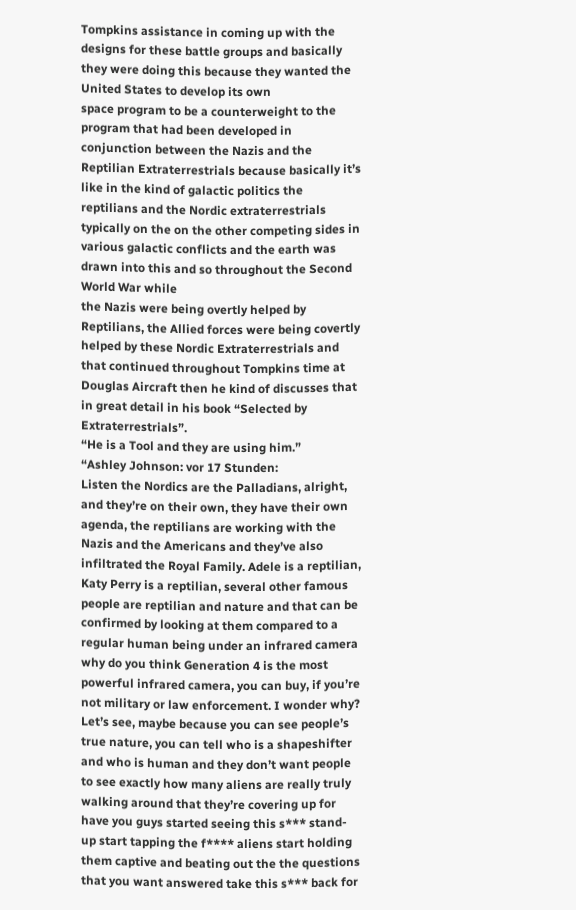Tompkins assistance in coming up with the designs for these battle groups and basically they were doing this because they wanted the United States to develop its own
space program to be a counterweight to the program that had been developed in conjunction between the Nazis and the
Reptilian Extraterrestrials because basically it’s like in the kind of galactic politics the reptilians and the Nordic extraterrestrials typically on the on the other competing sides in various galactic conflicts and the earth was drawn into this and so throughout the Second World War while
the Nazis were being overtly helped by Reptilians, the Allied forces were being covertly helped by these Nordic Extraterrestrials and that continued throughout Tompkins time at Douglas Aircraft then he kind of discusses that in great detail in his book “Selected by Extraterrestrials”.
“He is a Tool and they are using him.”
“Ashley Johnson: vor 17 Stunden:
Listen the Nordics are the Palladians, alright, and they’re on their own, they have their own agenda, the reptilians are working with the Nazis and the Americans and they’ve also infiltrated the Royal Family. Adele is a reptilian, Katy Perry is a reptilian, several other famous people are reptilian and nature and that can be confirmed by looking at them compared to a regular human being under an infrared camera why do you think Generation 4 is the most powerful infrared camera, you can buy, if you’re not military or law enforcement. I wonder why? Let’s see, maybe because you can see people’s true nature, you can tell who is a shapeshifter and who is human and they don’t want people to see exactly how many aliens are really truly walking around that they’re covering up for have you guys started seeing this s*** stand-up start tapping the f**** aliens start holding them captive and beating out the the questions that you want answered take this s*** back for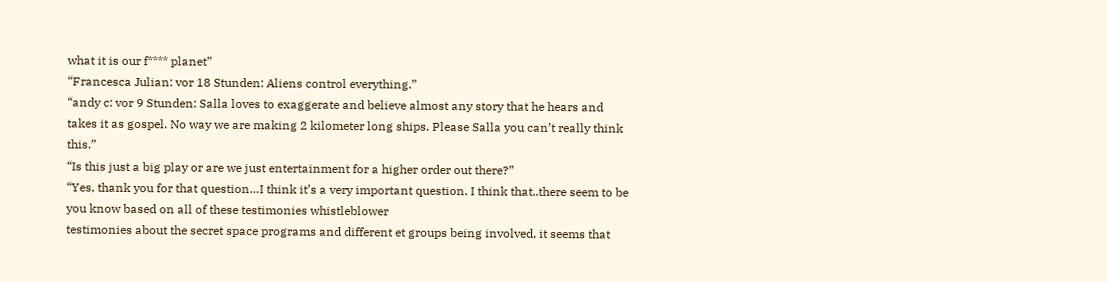what it is our f**** planet”
“Francesca Julian: vor 18 Stunden: Aliens control everything.”
“andy c: vor 9 Stunden: Salla loves to exaggerate and believe almost any story that he hears and takes it as gospel. No way we are making 2 kilometer long ships. Please Salla you can’t really think this.”
“Is this just a big play or are we just entertainment for a higher order out there?”
“Yes, thank you for that question…I think it’s a very important question. I think that..there seem to be you know based on all of these testimonies whistleblower
testimonies about the secret space programs and different et groups being involved, it seems that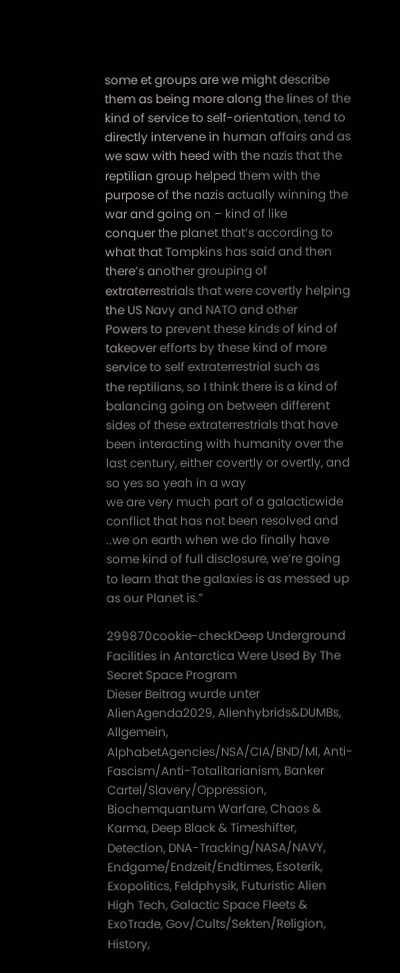some et groups are we might describe them as being more along the lines of the kind of service to self-orientation, tend to directly intervene in human affairs and as we saw with heed with the nazis that the
reptilian group helped them with the purpose of the nazis actually winning the war and going on – kind of like
conquer the planet that’s according to what that Tompkins has said and then there’s another grouping of extraterrestrials that were covertly helping the US Navy and NATO and other
Powers to prevent these kinds of kind of takeover efforts by these kind of more service to self extraterrestrial such as
the reptilians, so I think there is a kind of balancing going on between different sides of these extraterrestrials that have been interacting with humanity over the last century, either covertly or overtly, and so yes so yeah in a way
we are very much part of a galacticwide conflict that has not been resolved and ..we on earth when we do finally have some kind of full disclosure, we’re going to learn that the galaxies is as messed up as our Planet is.”

299870cookie-checkDeep Underground Facilities in Antarctica Were Used By The Secret Space Program
Dieser Beitrag wurde unter AlienAgenda2029, Alienhybrids&DUMBs, Allgemein, AlphabetAgencies/NSA/CIA/BND/MI, Anti-Fascism/Anti-Totalitarianism, Banker Cartel/Slavery/Oppression, Biochemquantum Warfare, Chaos & Karma, Deep Black & Timeshifter, Detection, DNA-Tracking/NASA/NAVY, Endgame/Endzeit/Endtimes, Esoterik, Exopolitics, Feldphysik, Futuristic Alien High Tech, Galactic Space Fleets & ExoTrade, Gov/Cults/Sekten/Religion, History,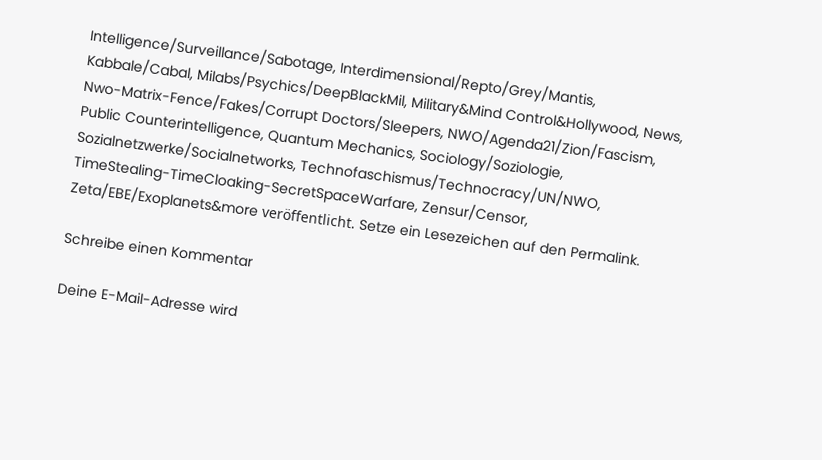Intelligence/Surveillance/Sabotage, Interdimensional/Repto/Grey/Mantis, Kabbale/Cabal, Milabs/Psychics/DeepBlackMil, Military&Mind Control&Hollywood, News, Nwo-Matrix-Fence/Fakes/Corrupt Doctors/Sleepers, NWO/Agenda21/Zion/Fascism, Public Counterintelligence, Quantum Mechanics, Sociology/Soziologie, Sozialnetzwerke/Socialnetworks, Technofaschismus/Technocracy/UN/NWO, TimeStealing-TimeCloaking-SecretSpaceWarfare, Zensur/Censor, Zeta/EBE/Exoplanets&more veröffentlicht. Setze ein Lesezeichen auf den Permalink.

Schreibe einen Kommentar

Deine E-Mail-Adresse wird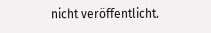nicht veröffentlicht.